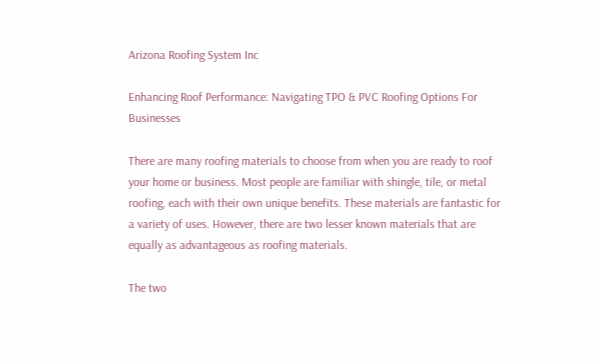Arizona Roofing System Inc

Enhancing Roof Performance: Navigating TPO & PVC Roofing Options For Businesses

There are many roofing materials to choose from when you are ready to roof your home or business. Most people are familiar with shingle, tile, or metal roofing, each with their own unique benefits. These materials are fantastic for a variety of uses. However, there are two lesser known materials that are equally as advantageous as roofing materials.

The two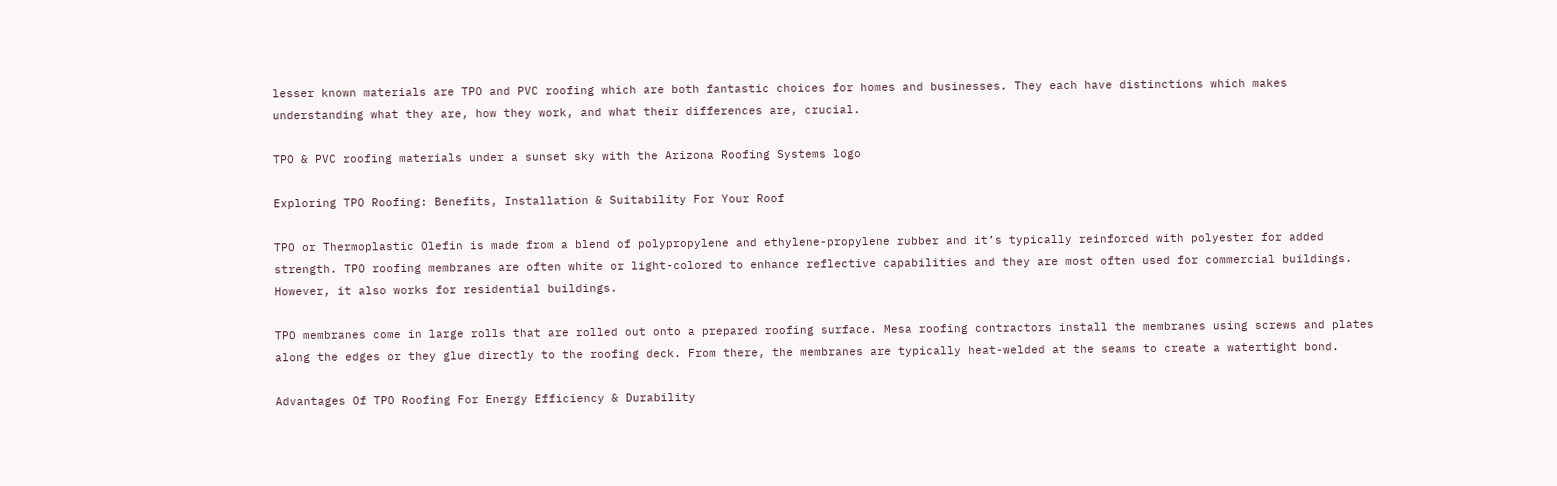lesser known materials are TPO and PVC roofing which are both fantastic choices for homes and businesses. They each have distinctions which makes understanding what they are, how they work, and what their differences are, crucial.

TPO & PVC roofing materials under a sunset sky with the Arizona Roofing Systems logo

Exploring TPO Roofing: Benefits, Installation & Suitability For Your Roof

TPO or Thermoplastic Olefin is made from a blend of polypropylene and ethylene-propylene rubber and it’s typically reinforced with polyester for added strength. TPO roofing membranes are often white or light-colored to enhance reflective capabilities and they are most often used for commercial buildings. However, it also works for residential buildings.

TPO membranes come in large rolls that are rolled out onto a prepared roofing surface. Mesa roofing contractors install the membranes using screws and plates along the edges or they glue directly to the roofing deck. From there, the membranes are typically heat-welded at the seams to create a watertight bond.

Advantages Of TPO Roofing For Energy Efficiency & Durability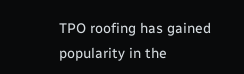TPO roofing has gained popularity in the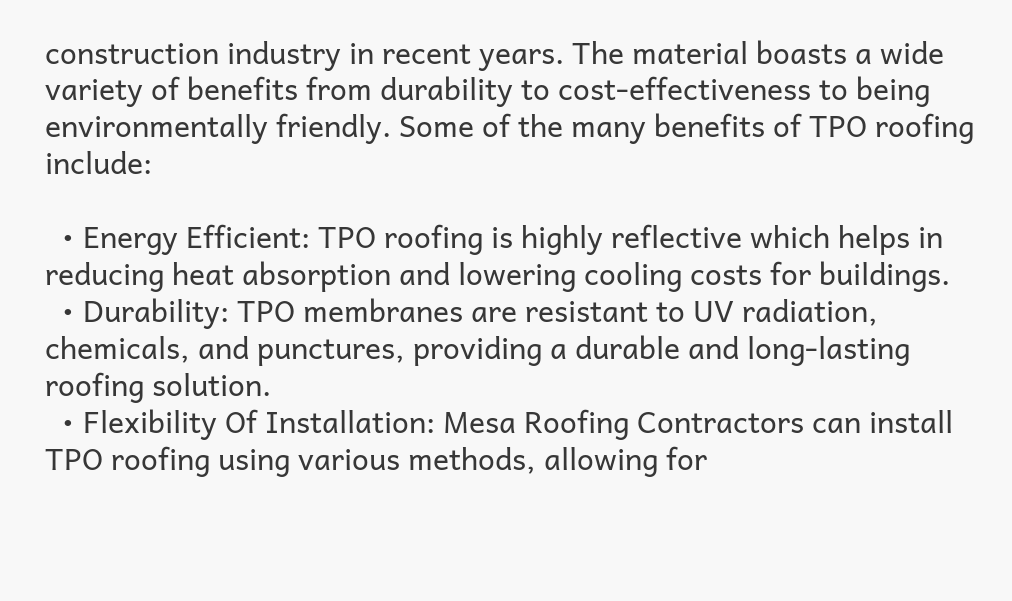construction industry in recent years. The material boasts a wide variety of benefits from durability to cost-effectiveness to being environmentally friendly. Some of the many benefits of TPO roofing include:

  • Energy Efficient: TPO roofing is highly reflective which helps in reducing heat absorption and lowering cooling costs for buildings.
  • Durability: TPO membranes are resistant to UV radiation, chemicals, and punctures, providing a durable and long-lasting roofing solution.
  • Flexibility Of Installation: Mesa Roofing Contractors can install TPO roofing using various methods, allowing for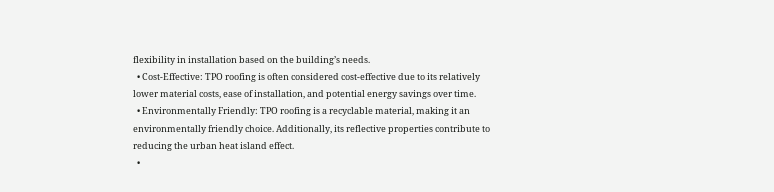flexibility in installation based on the building’s needs.
  • Cost-Effective: TPO roofing is often considered cost-effective due to its relatively lower material costs, ease of installation, and potential energy savings over time.
  • Environmentally Friendly: TPO roofing is a recyclable material, making it an environmentally friendly choice. Additionally, its reflective properties contribute to reducing the urban heat island effect.
  •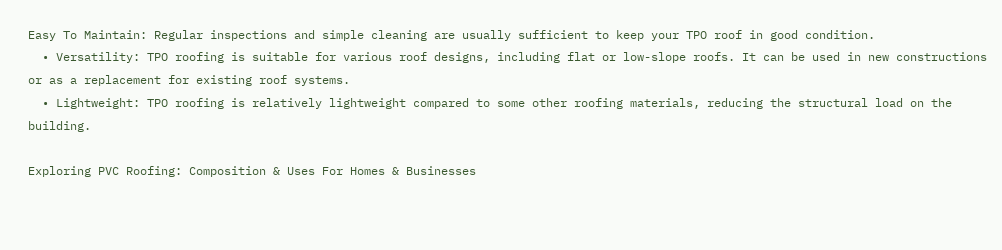Easy To Maintain: Regular inspections and simple cleaning are usually sufficient to keep your TPO roof in good condition.
  • Versatility: TPO roofing is suitable for various roof designs, including flat or low-slope roofs. It can be used in new constructions or as a replacement for existing roof systems.
  • Lightweight: TPO roofing is relatively lightweight compared to some other roofing materials, reducing the structural load on the building.

Exploring PVC Roofing: Composition & Uses For Homes & Businesses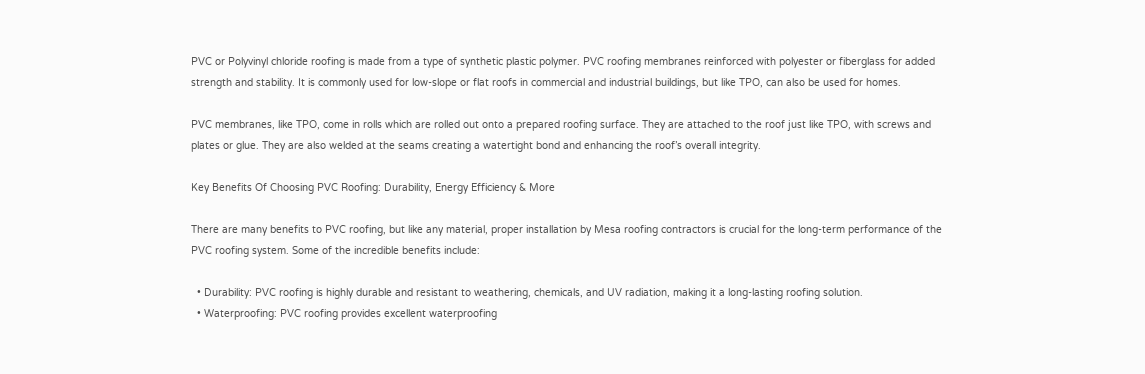PVC or Polyvinyl chloride roofing is made from a type of synthetic plastic polymer. PVC roofing membranes reinforced with polyester or fiberglass for added strength and stability. It is commonly used for low-slope or flat roofs in commercial and industrial buildings, but like TPO, can also be used for homes.

PVC membranes, like TPO, come in rolls which are rolled out onto a prepared roofing surface. They are attached to the roof just like TPO, with screws and plates or glue. They are also welded at the seams creating a watertight bond and enhancing the roof’s overall integrity.

Key Benefits Of Choosing PVC Roofing: Durability, Energy Efficiency & More

There are many benefits to PVC roofing, but like any material, proper installation by Mesa roofing contractors is crucial for the long-term performance of the PVC roofing system. Some of the incredible benefits include:

  • Durability: PVC roofing is highly durable and resistant to weathering, chemicals, and UV radiation, making it a long-lasting roofing solution.
  • Waterproofing: PVC roofing provides excellent waterproofing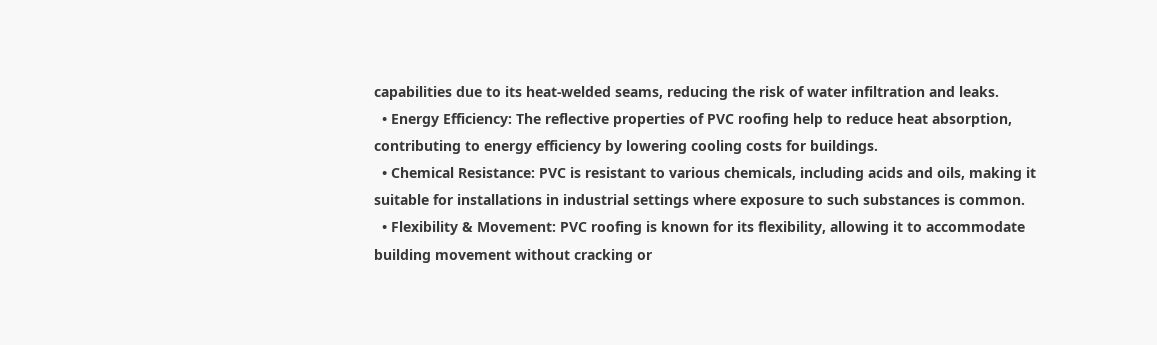capabilities due to its heat-welded seams, reducing the risk of water infiltration and leaks.
  • Energy Efficiency: The reflective properties of PVC roofing help to reduce heat absorption, contributing to energy efficiency by lowering cooling costs for buildings.
  • Chemical Resistance: PVC is resistant to various chemicals, including acids and oils, making it suitable for installations in industrial settings where exposure to such substances is common.
  • Flexibility & Movement: PVC roofing is known for its flexibility, allowing it to accommodate building movement without cracking or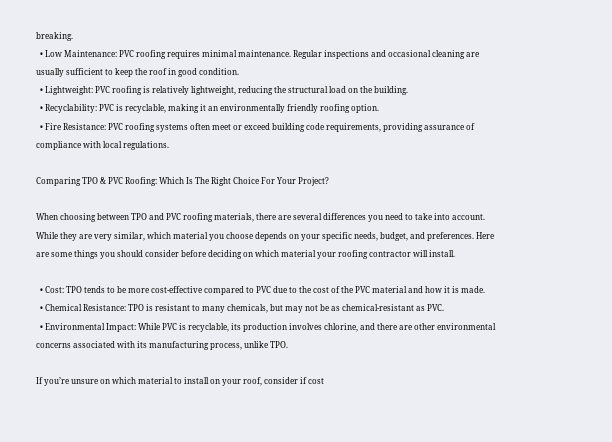breaking.
  • Low Maintenance: PVC roofing requires minimal maintenance. Regular inspections and occasional cleaning are usually sufficient to keep the roof in good condition.
  • Lightweight: PVC roofing is relatively lightweight, reducing the structural load on the building.
  • Recyclability: PVC is recyclable, making it an environmentally friendly roofing option.
  • Fire Resistance: PVC roofing systems often meet or exceed building code requirements, providing assurance of compliance with local regulations.

Comparing TPO & PVC Roofing: Which Is The Right Choice For Your Project?

When choosing between TPO and PVC roofing materials, there are several differences you need to take into account. While they are very similar, which material you choose depends on your specific needs, budget, and preferences. Here are some things you should consider before deciding on which material your roofing contractor will install.

  • Cost: TPO tends to be more cost-effective compared to PVC due to the cost of the PVC material and how it is made.
  • Chemical Resistance: TPO is resistant to many chemicals, but may not be as chemical-resistant as PVC.
  • Environmental Impact: While PVC is recyclable, its production involves chlorine, and there are other environmental concerns associated with its manufacturing process, unlike TPO.

If you’re unsure on which material to install on your roof, consider if cost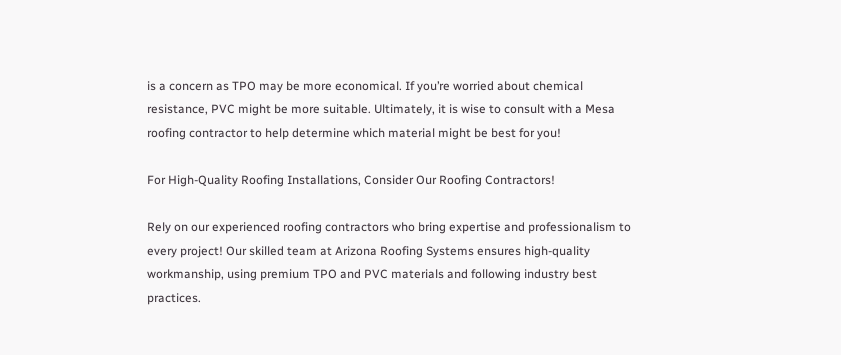is a concern as TPO may be more economical. If you’re worried about chemical resistance, PVC might be more suitable. Ultimately, it is wise to consult with a Mesa roofing contractor to help determine which material might be best for you!

For High-Quality Roofing Installations, Consider Our Roofing Contractors!

Rely on our experienced roofing contractors who bring expertise and professionalism to every project! Our skilled team at Arizona Roofing Systems ensures high-quality workmanship, using premium TPO and PVC materials and following industry best practices.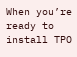When you’re ready to install TPO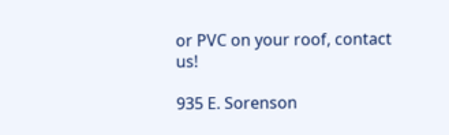or PVC on your roof, contact us!

935 E. Sorenson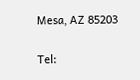Mesa, AZ 85203

Tel: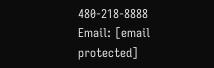480-218-8888
Email: [email protected]